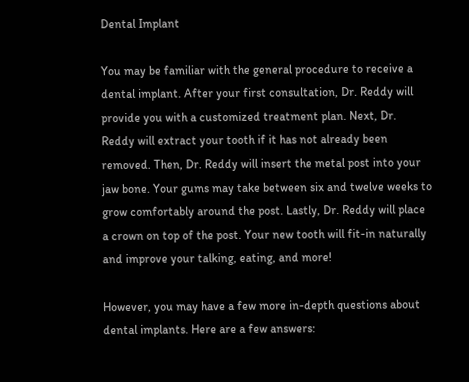Dental Implant

You may be familiar with the general procedure to receive a dental implant. After your first consultation, Dr. Reddy will provide you with a customized treatment plan. Next, Dr. Reddy will extract your tooth if it has not already been removed. Then, Dr. Reddy will insert the metal post into your jaw bone. Your gums may take between six and twelve weeks to grow comfortably around the post. Lastly, Dr. Reddy will place a crown on top of the post. Your new tooth will fit-in naturally and improve your talking, eating, and more!

However, you may have a few more in-depth questions about dental implants. Here are a few answers: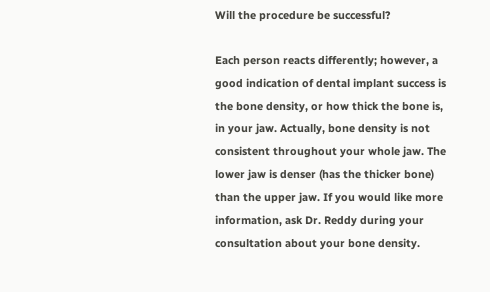Will the procedure be successful?

Each person reacts differently; however, a good indication of dental implant success is the bone density, or how thick the bone is, in your jaw. Actually, bone density is not consistent throughout your whole jaw. The lower jaw is denser (has the thicker bone) than the upper jaw. If you would like more information, ask Dr. Reddy during your consultation about your bone density.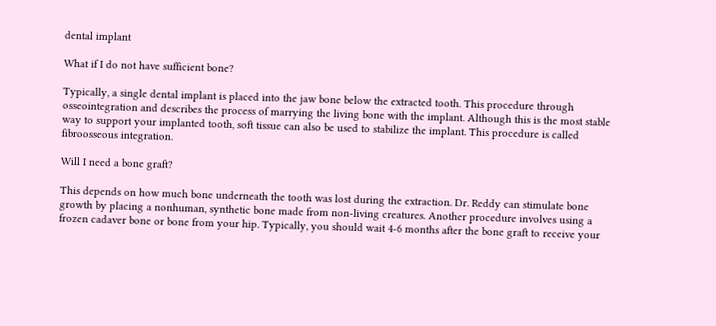dental implant

What if I do not have sufficient bone?

Typically, a single dental implant is placed into the jaw bone below the extracted tooth. This procedure through osseointegration and describes the process of marrying the living bone with the implant. Although this is the most stable way to support your implanted tooth, soft tissue can also be used to stabilize the implant. This procedure is called fibroosseous integration.

Will I need a bone graft?

This depends on how much bone underneath the tooth was lost during the extraction. Dr. Reddy can stimulate bone growth by placing a nonhuman, synthetic bone made from non-living creatures. Another procedure involves using a frozen cadaver bone or bone from your hip. Typically, you should wait 4-6 months after the bone graft to receive your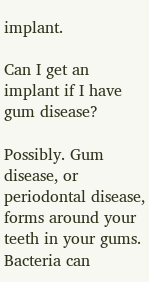implant.

Can I get an implant if I have gum disease?

Possibly. Gum disease, or periodontal disease, forms around your teeth in your gums. Bacteria can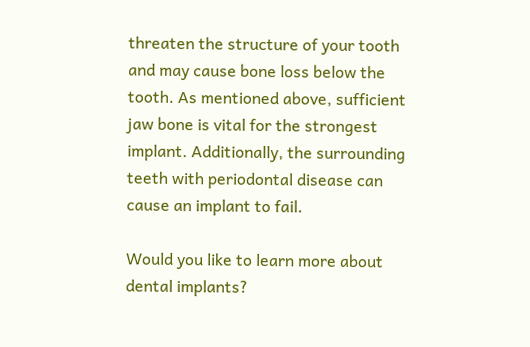threaten the structure of your tooth and may cause bone loss below the tooth. As mentioned above, sufficient jaw bone is vital for the strongest implant. Additionally, the surrounding teeth with periodontal disease can cause an implant to fail.

Would you like to learn more about dental implants?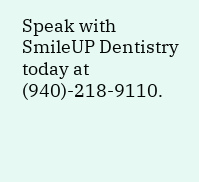Speak with SmileUP Dentistry today at (940)-218-9110.